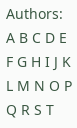Authors:  A B C D E F G H I J K L M N O P Q R S T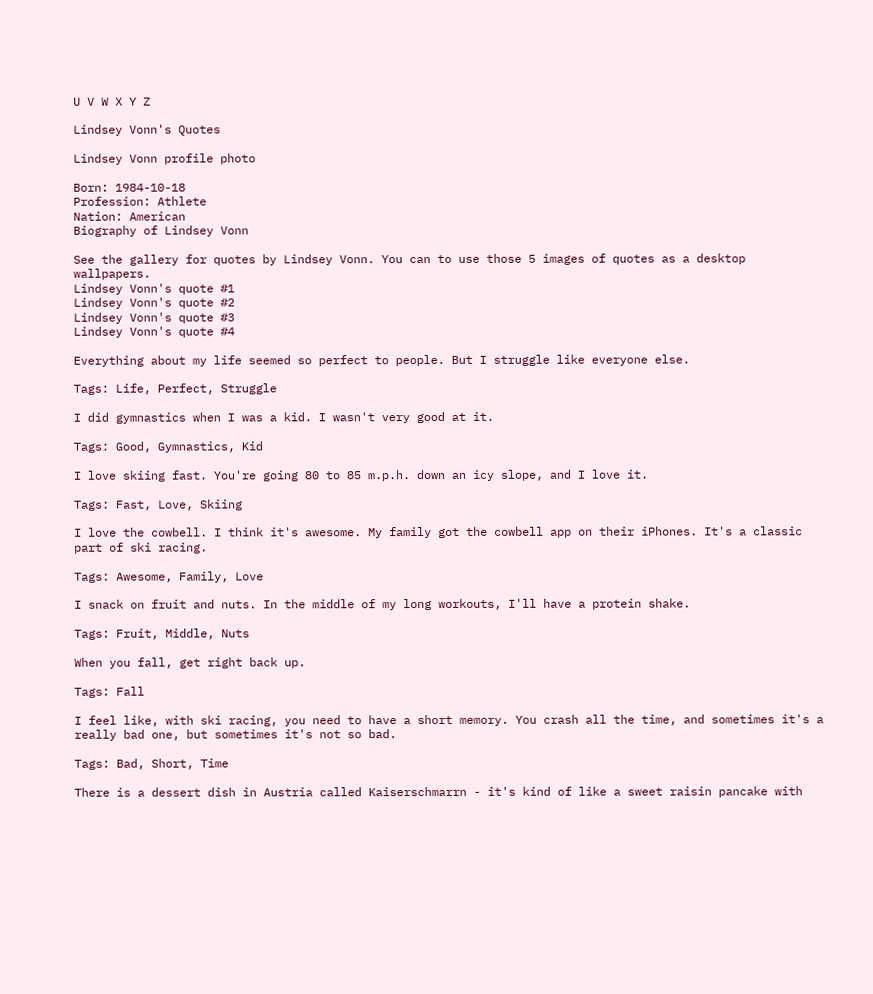U V W X Y Z

Lindsey Vonn's Quotes

Lindsey Vonn profile photo

Born: 1984-10-18
Profession: Athlete
Nation: American
Biography of Lindsey Vonn

See the gallery for quotes by Lindsey Vonn. You can to use those 5 images of quotes as a desktop wallpapers.
Lindsey Vonn's quote #1
Lindsey Vonn's quote #2
Lindsey Vonn's quote #3
Lindsey Vonn's quote #4

Everything about my life seemed so perfect to people. But I struggle like everyone else.

Tags: Life, Perfect, Struggle

I did gymnastics when I was a kid. I wasn't very good at it.

Tags: Good, Gymnastics, Kid

I love skiing fast. You're going 80 to 85 m.p.h. down an icy slope, and I love it.

Tags: Fast, Love, Skiing

I love the cowbell. I think it's awesome. My family got the cowbell app on their iPhones. It's a classic part of ski racing.

Tags: Awesome, Family, Love

I snack on fruit and nuts. In the middle of my long workouts, I'll have a protein shake.

Tags: Fruit, Middle, Nuts

When you fall, get right back up.

Tags: Fall

I feel like, with ski racing, you need to have a short memory. You crash all the time, and sometimes it's a really bad one, but sometimes it's not so bad.

Tags: Bad, Short, Time

There is a dessert dish in Austria called Kaiserschmarrn - it's kind of like a sweet raisin pancake with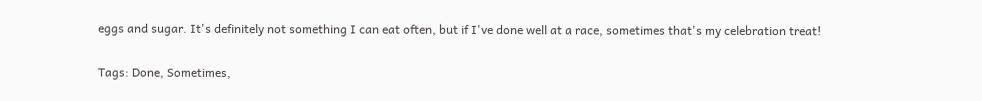eggs and sugar. It's definitely not something I can eat often, but if I've done well at a race, sometimes that's my celebration treat!

Tags: Done, Sometimes,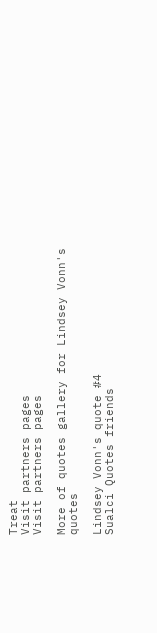Treat
Visit partners pages
Visit partners pages

More of quotes gallery for Lindsey Vonn's quotes

Lindsey Vonn's quote #4
Sualci Quotes friends